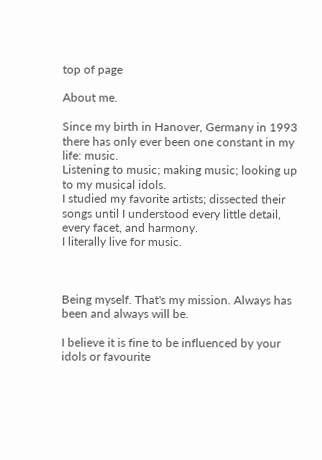top of page

About me.

Since my birth in Hanover, Germany in 1993 there has only ever been one constant in my life: music.
Listening to music; making music; looking up to my musical idols.
I studied my favorite artists; dissected their songs until I understood every little detail, every facet, and harmony.
I literally live for music.



Being myself. That's my mission. Always has been and always will be.

I believe it is fine to be influenced by your idols or favourite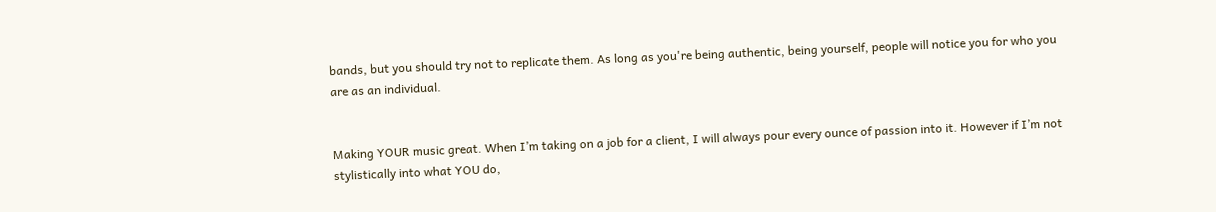bands, but you should try not to replicate them. As long as you're being authentic, being yourself, people will notice you for who you are as an individual.


Making YOUR music great. When I’m taking on a job for a client, I will always pour every ounce of passion into it. However if I’m not stylistically into what YOU do,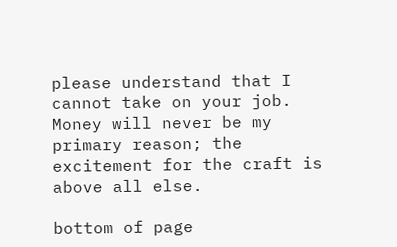please understand that I cannot take on your job. Money will never be my primary reason; the excitement for the craft is above all else.

bottom of page